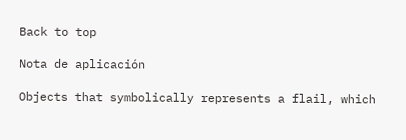Back to top

Nota de aplicación

Objects that symbolically represents a flail, which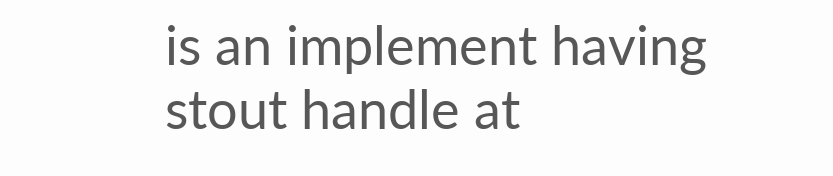is an implement having stout handle at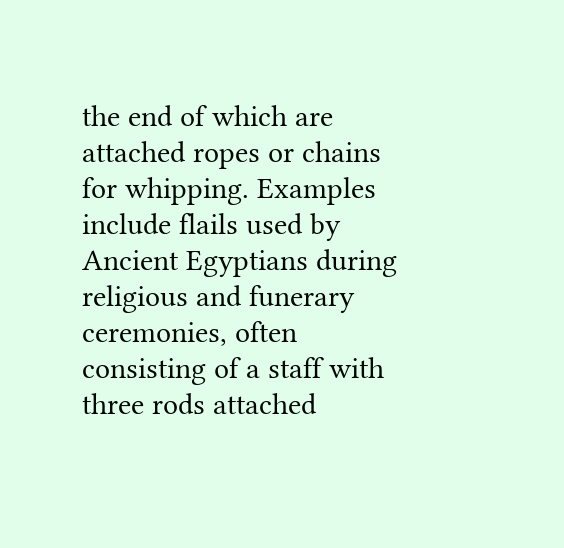the end of which are attached ropes or chains for whipping. Examples include flails used by Ancient Egyptians during religious and funerary ceremonies, often consisting of a staff with three rods attached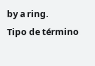by a ring.
Tipo de término